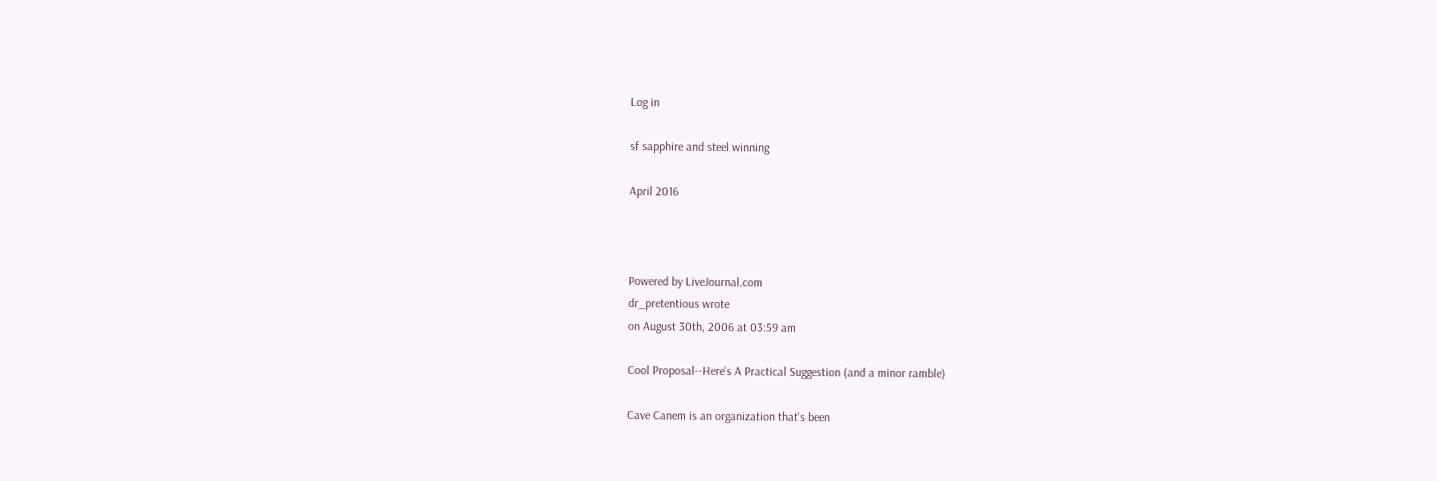Log in

sf sapphire and steel winning

April 2016



Powered by LiveJournal.com
dr_pretentious wrote
on August 30th, 2006 at 03:59 am

Cool Proposal--Here's A Practical Suggestion (and a minor ramble)

Cave Canem is an organization that's been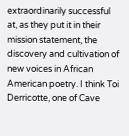extraordinarily successful at, as they put it in their mission statement, the discovery and cultivation of new voices in African American poetry. I think Toi Derricotte, one of Cave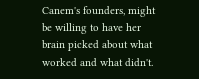Canem's founders, might be willing to have her brain picked about what worked and what didn't.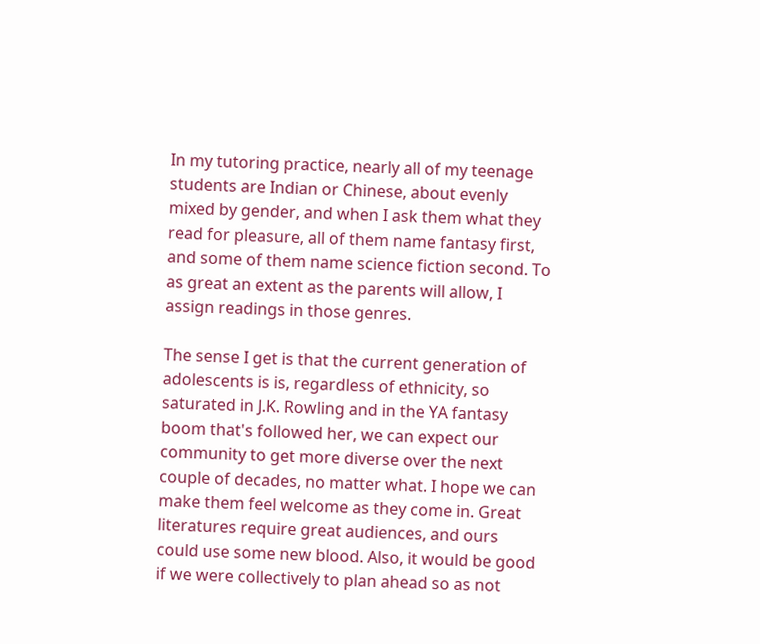In my tutoring practice, nearly all of my teenage students are Indian or Chinese, about evenly mixed by gender, and when I ask them what they read for pleasure, all of them name fantasy first, and some of them name science fiction second. To as great an extent as the parents will allow, I assign readings in those genres.

The sense I get is that the current generation of adolescents is is, regardless of ethnicity, so saturated in J.K. Rowling and in the YA fantasy boom that's followed her, we can expect our community to get more diverse over the next couple of decades, no matter what. I hope we can make them feel welcome as they come in. Great literatures require great audiences, and ours could use some new blood. Also, it would be good if we were collectively to plan ahead so as not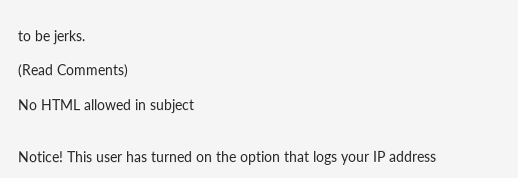to be jerks.

(Read Comments)

No HTML allowed in subject


Notice! This user has turned on the option that logs your IP address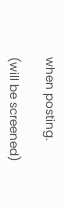when posting.

(will be screened)